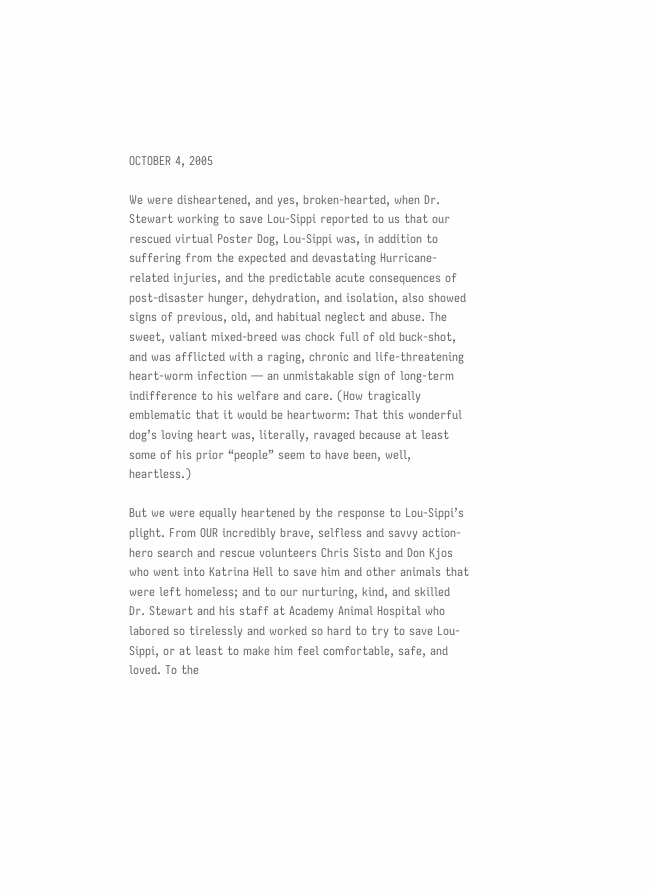OCTOBER 4, 2005

We were disheartened, and yes, broken-hearted, when Dr. Stewart working to save Lou-Sippi reported to us that our rescued virtual Poster Dog, Lou-Sippi was, in addition to suffering from the expected and devastating Hurricane-related injuries, and the predictable acute consequences of post-disaster hunger, dehydration, and isolation, also showed signs of previous, old, and habitual neglect and abuse. The sweet, valiant mixed-breed was chock full of old buck-shot, and was afflicted with a raging, chronic and life-threatening heart-worm infection — an unmistakable sign of long-term indifference to his welfare and care. (How tragically emblematic that it would be heartworm: That this wonderful dog’s loving heart was, literally, ravaged because at least some of his prior “people” seem to have been, well, heartless.)

But we were equally heartened by the response to Lou-Sippi’s plight. From OUR incredibly brave, selfless and savvy action-hero search and rescue volunteers Chris Sisto and Don Kjos who went into Katrina Hell to save him and other animals that were left homeless; and to our nurturing, kind, and skilled Dr. Stewart and his staff at Academy Animal Hospital who labored so tirelessly and worked so hard to try to save Lou-Sippi, or at least to make him feel comfortable, safe, and loved. To the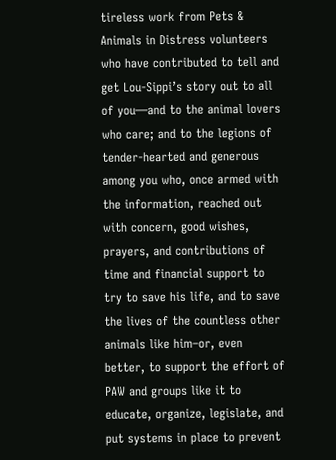tireless work from Pets & Animals in Distress volunteers who have contributed to tell and get Lou-Sippi’s story out to all of you—and to the animal lovers who care; and to the legions of tender-hearted and generous among you who, once armed with the information, reached out with concern, good wishes, prayers, and contributions of time and financial support to try to save his life, and to save the lives of the countless other animals like him–or, even better, to support the effort of PAW and groups like it to educate, organize, legislate, and put systems in place to prevent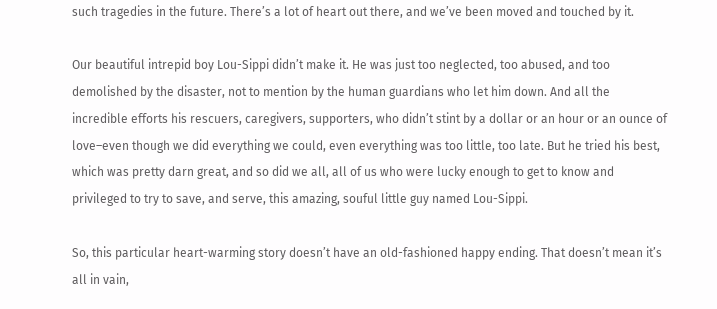such tragedies in the future. There’s a lot of heart out there, and we’ve been moved and touched by it.

Our beautiful intrepid boy Lou-Sippi didn’t make it. He was just too neglected, too abused, and too demolished by the disaster, not to mention by the human guardians who let him down. And all the incredible efforts his rescuers, caregivers, supporters, who didn’t stint by a dollar or an hour or an ounce of love–even though we did everything we could, even everything was too little, too late. But he tried his best, which was pretty darn great, and so did we all, all of us who were lucky enough to get to know and privileged to try to save, and serve, this amazing, souful little guy named Lou-Sippi.

So, this particular heart-warming story doesn’t have an old-fashioned happy ending. That doesn’t mean it’s all in vain,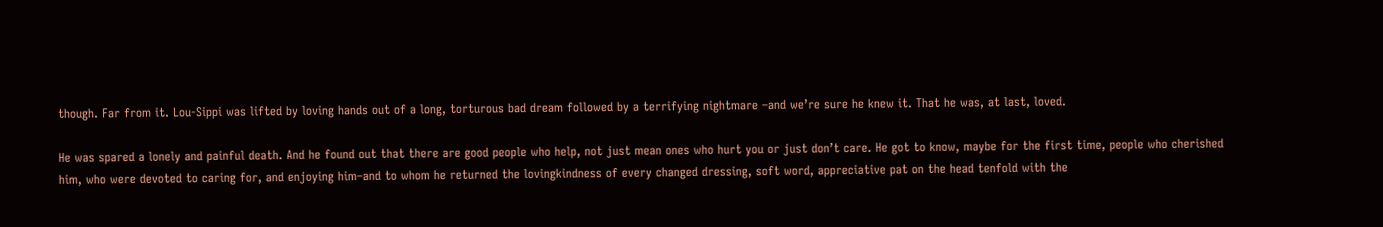though. Far from it. Lou-Sippi was lifted by loving hands out of a long, torturous bad dream followed by a terrifying nightmare –and we’re sure he knew it. That he was, at last, loved.

He was spared a lonely and painful death. And he found out that there are good people who help, not just mean ones who hurt you or just don’t care. He got to know, maybe for the first time, people who cherished him, who were devoted to caring for, and enjoying him–and to whom he returned the lovingkindness of every changed dressing, soft word, appreciative pat on the head tenfold with the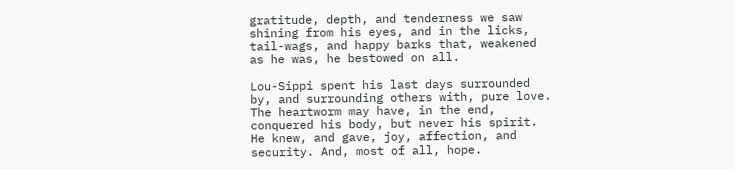gratitude, depth, and tenderness we saw shining from his eyes, and in the licks, tail-wags, and happy barks that, weakened as he was, he bestowed on all.

Lou-Sippi spent his last days surrounded by, and surrounding others with, pure love. The heartworm may have, in the end, conquered his body, but never his spirit. He knew, and gave, joy, affection, and security. And, most of all, hope.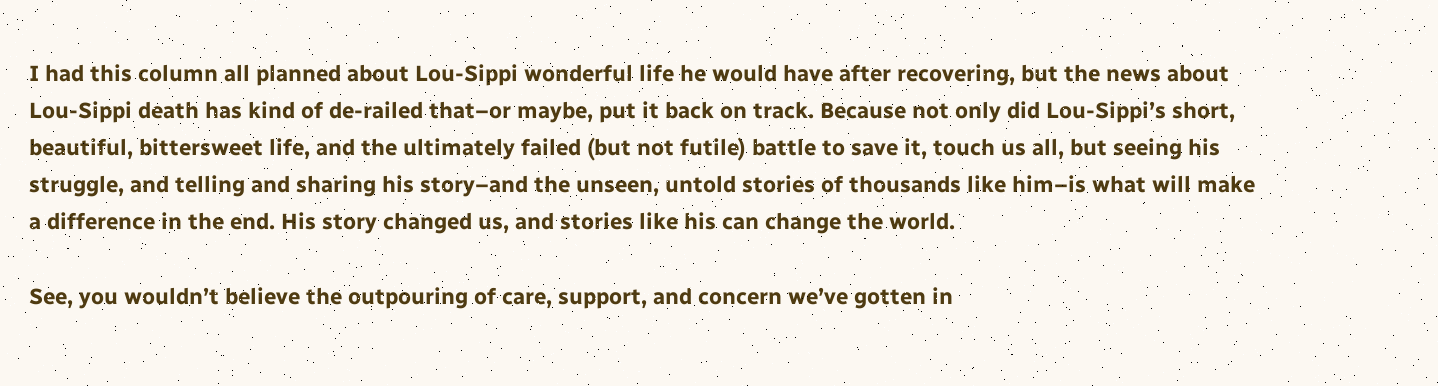I had this column all planned about Lou-Sippi wonderful life he would have after recovering, but the news about Lou-Sippi death has kind of de-railed that–or maybe, put it back on track. Because not only did Lou-Sippi’s short, beautiful, bittersweet life, and the ultimately failed (but not futile) battle to save it, touch us all, but seeing his struggle, and telling and sharing his story–and the unseen, untold stories of thousands like him–is what will make a difference in the end. His story changed us, and stories like his can change the world.

See, you wouldn’t believe the outpouring of care, support, and concern we’ve gotten in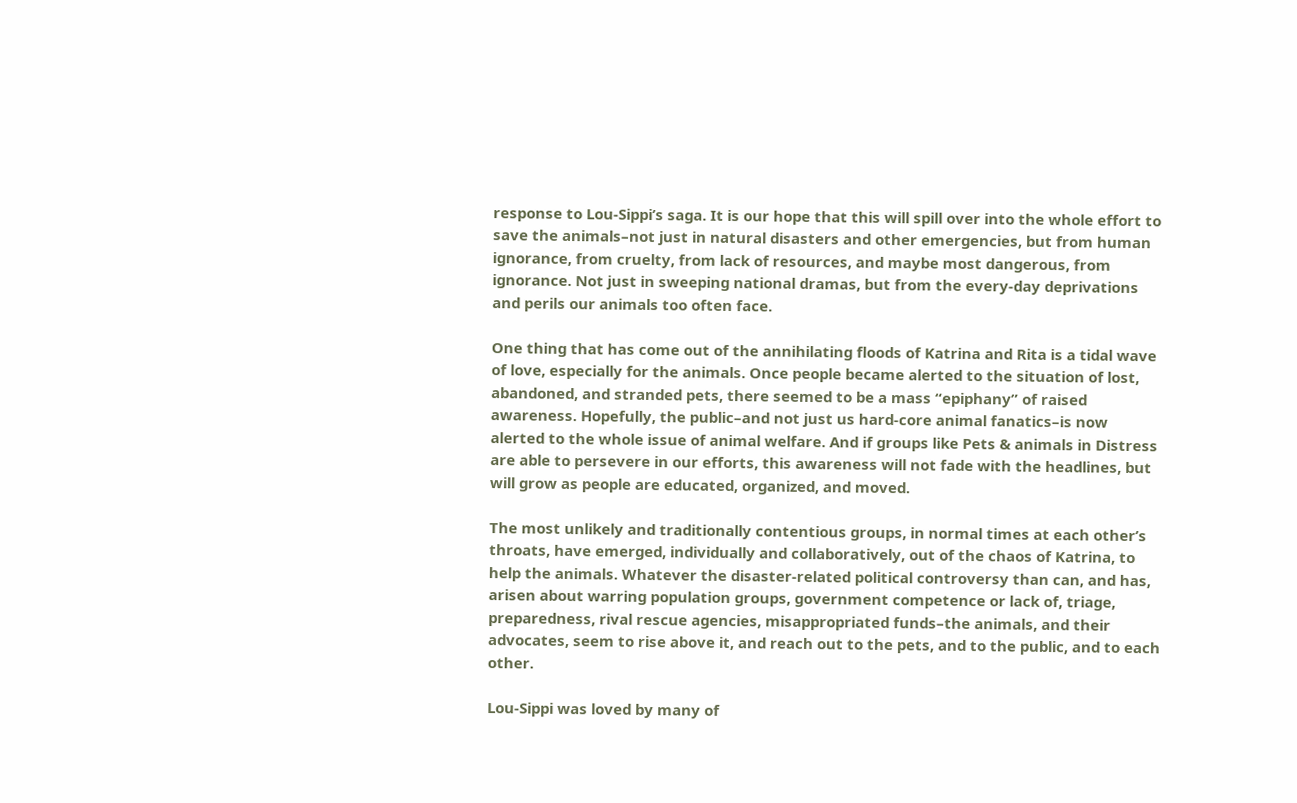response to Lou-Sippi’s saga. It is our hope that this will spill over into the whole effort to save the animals–not just in natural disasters and other emergencies, but from human ignorance, from cruelty, from lack of resources, and maybe most dangerous, from ignorance. Not just in sweeping national dramas, but from the every-day deprivations and perils our animals too often face.

One thing that has come out of the annihilating floods of Katrina and Rita is a tidal wave of love, especially for the animals. Once people became alerted to the situation of lost, abandoned, and stranded pets, there seemed to be a mass “epiphany” of raised awareness. Hopefully, the public–and not just us hard-core animal fanatics–is now alerted to the whole issue of animal welfare. And if groups like Pets & animals in Distress are able to persevere in our efforts, this awareness will not fade with the headlines, but will grow as people are educated, organized, and moved.

The most unlikely and traditionally contentious groups, in normal times at each other’s throats, have emerged, individually and collaboratively, out of the chaos of Katrina, to help the animals. Whatever the disaster-related political controversy than can, and has, arisen about warring population groups, government competence or lack of, triage, preparedness, rival rescue agencies, misappropriated funds–the animals, and their advocates, seem to rise above it, and reach out to the pets, and to the public, and to each other.

Lou-Sippi was loved by many of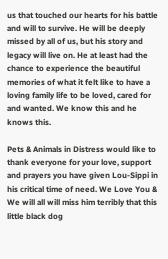us that touched our hearts for his battle and will to survive. He will be deeply missed by all of us, but his story and legacy will live on. He at least had the chance to experience the beautiful memories of what it felt like to have a loving family life to be loved, cared for and wanted. We know this and he knows this.

Pets & Animals in Distress would like to thank everyone for your love, support and prayers you have given Lou-Sippi in his critical time of need. We Love You & We will all will miss him terribly that this little black dog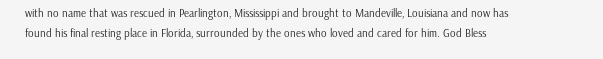with no name that was rescued in Pearlington, Mississippi and brought to Mandeville, Louisiana and now has found his final resting place in Florida, surrounded by the ones who loved and cared for him. God Bless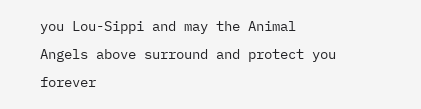you Lou-Sippi and may the Animal Angels above surround and protect you forever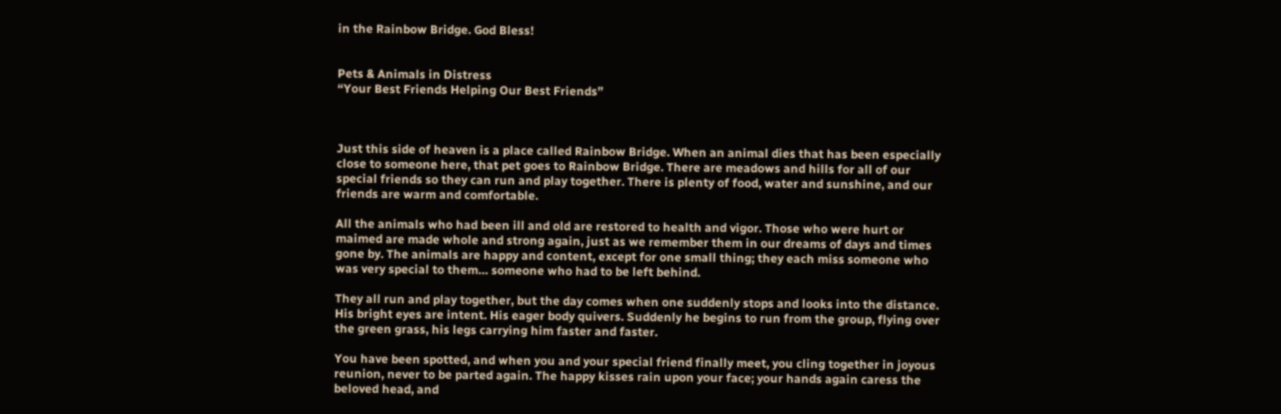in the Rainbow Bridge. God Bless!


Pets & Animals in Distress
“Your Best Friends Helping Our Best Friends”



Just this side of heaven is a place called Rainbow Bridge. When an animal dies that has been especially close to someone here, that pet goes to Rainbow Bridge. There are meadows and hills for all of our special friends so they can run and play together. There is plenty of food, water and sunshine, and our friends are warm and comfortable.

All the animals who had been ill and old are restored to health and vigor. Those who were hurt or maimed are made whole and strong again, just as we remember them in our dreams of days and times gone by. The animals are happy and content, except for one small thing; they each miss someone who was very special to them… someone who had to be left behind.

They all run and play together, but the day comes when one suddenly stops and looks into the distance. His bright eyes are intent. His eager body quivers. Suddenly he begins to run from the group, flying over the green grass, his legs carrying him faster and faster.

You have been spotted, and when you and your special friend finally meet, you cling together in joyous reunion, never to be parted again. The happy kisses rain upon your face; your hands again caress the beloved head, and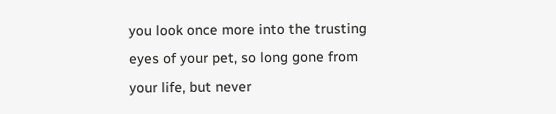you look once more into the trusting eyes of your pet, so long gone from your life, but never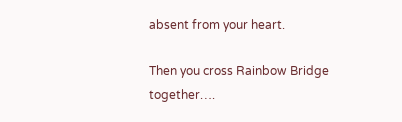absent from your heart.

Then you cross Rainbow Bridge together….